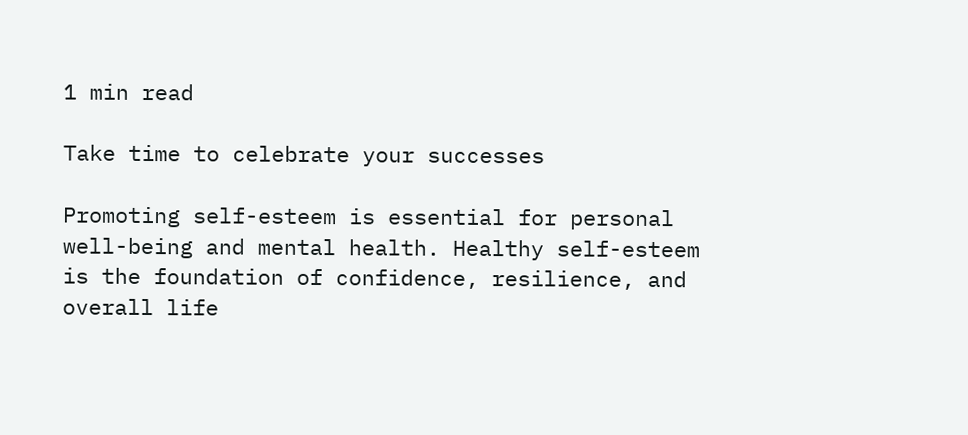1 min read

Take time to celebrate your successes

Promoting self-esteem is essential for personal well-being and mental health. Healthy self-esteem is the foundation of confidence, resilience, and overall life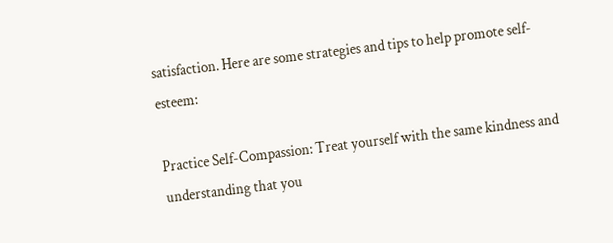satisfaction. Here are some strategies and tips to help promote self-esteem:

Practice Self-Compassion: Treat yourself with the same kindness and understanding that you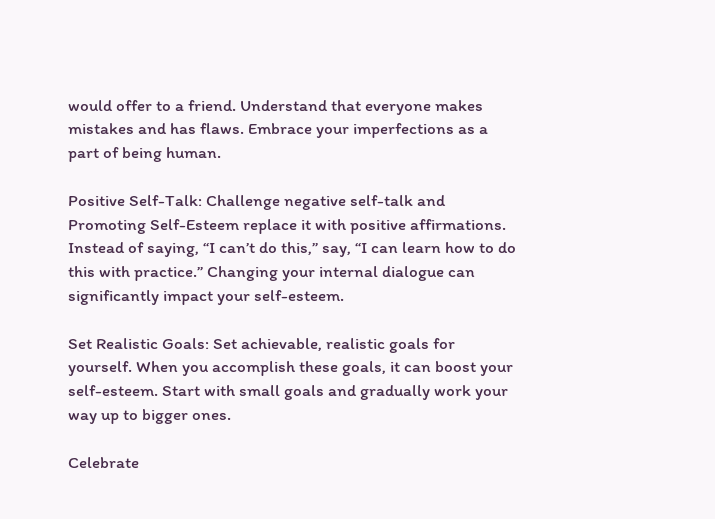would offer to a friend. Understand that everyone makes mistakes and has flaws. Embrace your imperfections as a part of being human.

Positive Self-Talk: Challenge negative self-talk and Promoting Self-Esteem replace it with positive affirmations. Instead of saying, “I can’t do this,” say, “I can learn how to do this with practice.” Changing your internal dialogue can significantly impact your self-esteem.

Set Realistic Goals: Set achievable, realistic goals for yourself. When you accomplish these goals, it can boost your self-esteem. Start with small goals and gradually work your way up to bigger ones.

Celebrate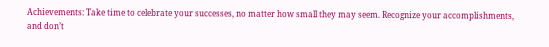Achievements: Take time to celebrate your successes, no matter how small they may seem. Recognize your accomplishments, and don’t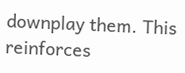downplay them. This reinforces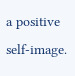a positive self-image.